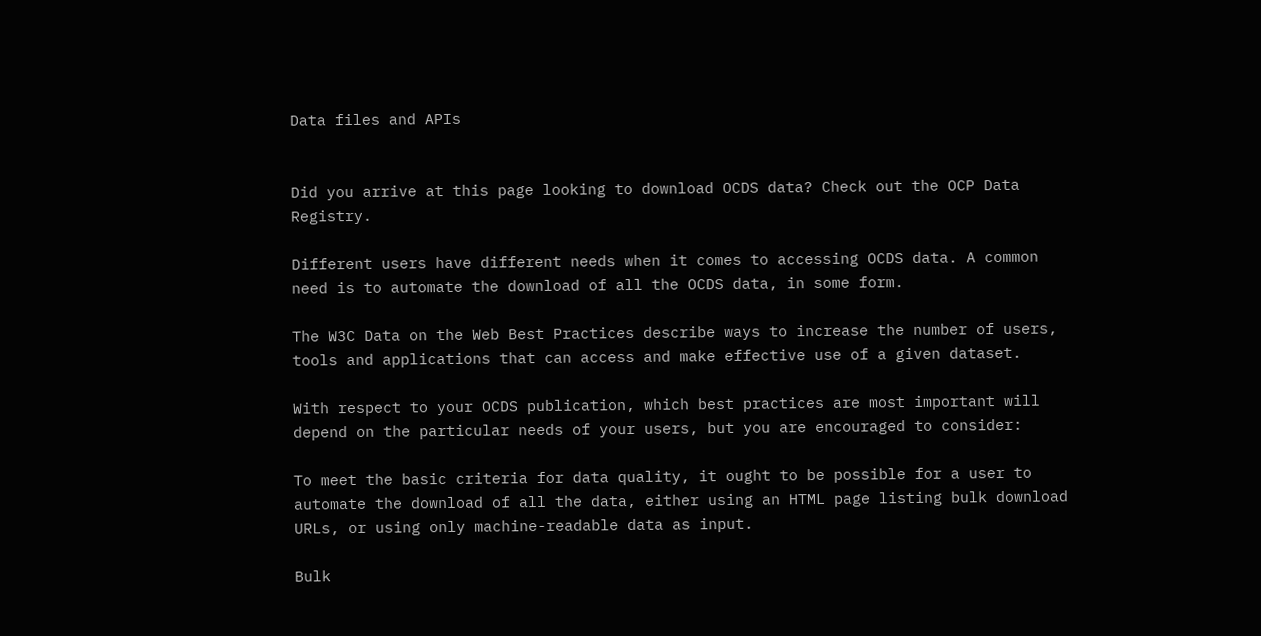Data files and APIs


Did you arrive at this page looking to download OCDS data? Check out the OCP Data Registry.

Different users have different needs when it comes to accessing OCDS data. A common need is to automate the download of all the OCDS data, in some form.

The W3C Data on the Web Best Practices describe ways to increase the number of users, tools and applications that can access and make effective use of a given dataset.

With respect to your OCDS publication, which best practices are most important will depend on the particular needs of your users, but you are encouraged to consider:

To meet the basic criteria for data quality, it ought to be possible for a user to automate the download of all the data, either using an HTML page listing bulk download URLs, or using only machine-readable data as input.

Bulk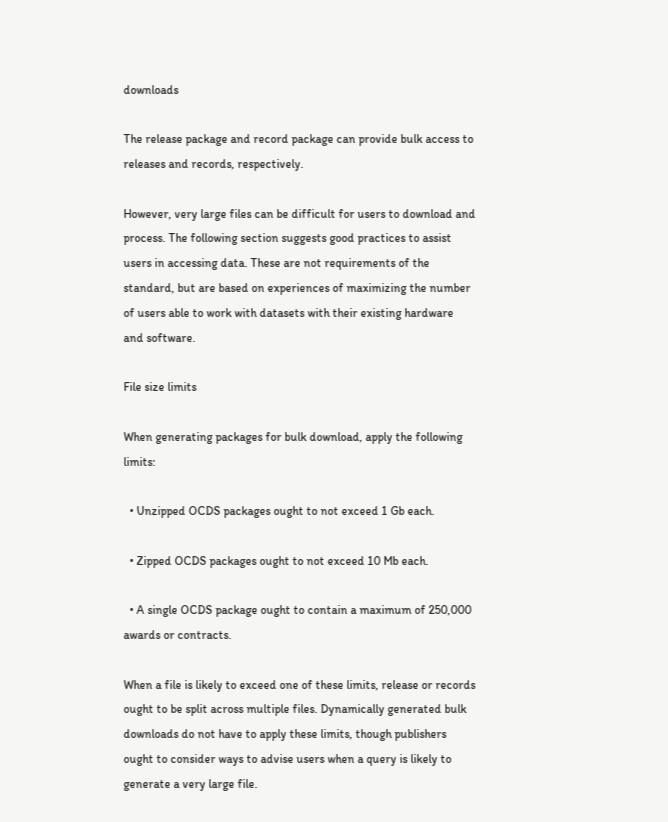downloads

The release package and record package can provide bulk access to releases and records, respectively.

However, very large files can be difficult for users to download and process. The following section suggests good practices to assist users in accessing data. These are not requirements of the standard, but are based on experiences of maximizing the number of users able to work with datasets with their existing hardware and software.

File size limits

When generating packages for bulk download, apply the following limits:

  • Unzipped OCDS packages ought to not exceed 1 Gb each.

  • Zipped OCDS packages ought to not exceed 10 Mb each.

  • A single OCDS package ought to contain a maximum of 250,000 awards or contracts.

When a file is likely to exceed one of these limits, release or records ought to be split across multiple files. Dynamically generated bulk downloads do not have to apply these limits, though publishers ought to consider ways to advise users when a query is likely to generate a very large file.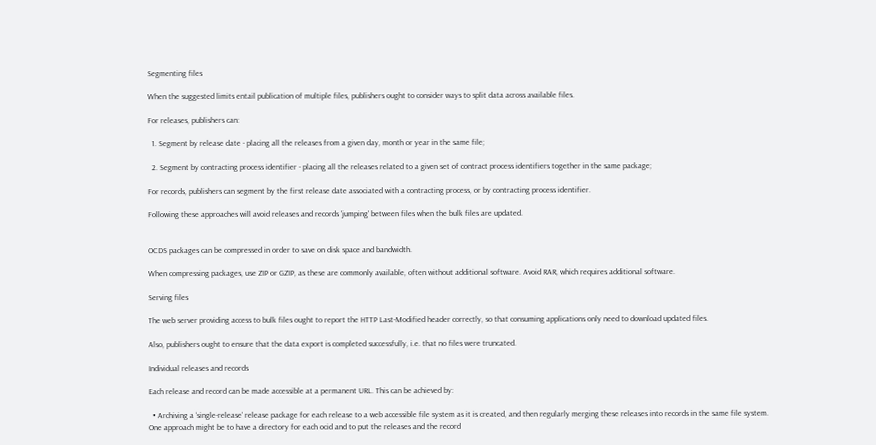Segmenting files

When the suggested limits entail publication of multiple files, publishers ought to consider ways to split data across available files.

For releases, publishers can:

  1. Segment by release date - placing all the releases from a given day, month or year in the same file;

  2. Segment by contracting process identifier - placing all the releases related to a given set of contract process identifiers together in the same package;

For records, publishers can segment by the first release date associated with a contracting process, or by contracting process identifier.

Following these approaches will avoid releases and records 'jumping' between files when the bulk files are updated.


OCDS packages can be compressed in order to save on disk space and bandwidth.

When compressing packages, use ZIP or GZIP, as these are commonly available, often without additional software. Avoid RAR, which requires additional software.

Serving files

The web server providing access to bulk files ought to report the HTTP Last-Modified header correctly, so that consuming applications only need to download updated files.

Also, publishers ought to ensure that the data export is completed successfully, i.e. that no files were truncated.

Individual releases and records

Each release and record can be made accessible at a permanent URL. This can be achieved by:

  • Archiving a ‘single-release’ release package for each release to a web accessible file system as it is created, and then regularly merging these releases into records in the same file system. One approach might be to have a directory for each ocid and to put the releases and the record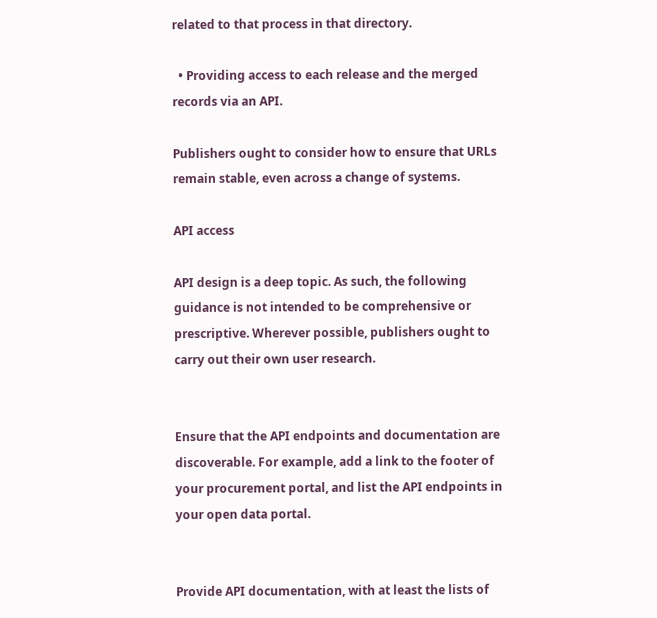related to that process in that directory.

  • Providing access to each release and the merged records via an API.

Publishers ought to consider how to ensure that URLs remain stable, even across a change of systems.

API access

API design is a deep topic. As such, the following guidance is not intended to be comprehensive or prescriptive. Wherever possible, publishers ought to carry out their own user research.


Ensure that the API endpoints and documentation are discoverable. For example, add a link to the footer of your procurement portal, and list the API endpoints in your open data portal.


Provide API documentation, with at least the lists of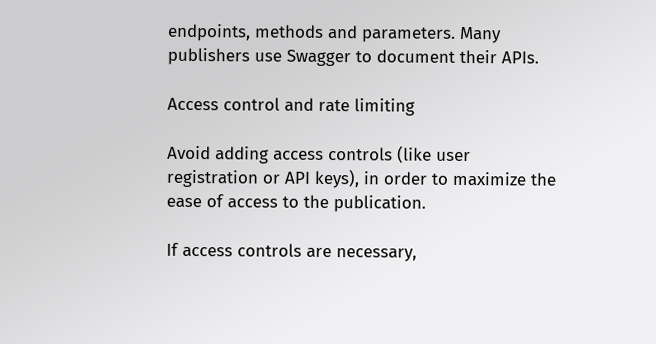endpoints, methods and parameters. Many publishers use Swagger to document their APIs.

Access control and rate limiting

Avoid adding access controls (like user registration or API keys), in order to maximize the ease of access to the publication.

If access controls are necessary,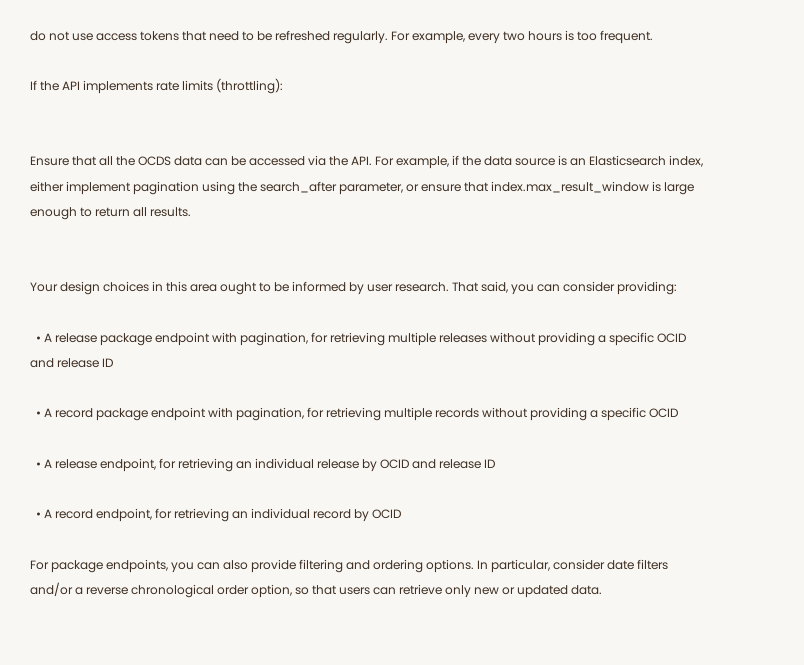do not use access tokens that need to be refreshed regularly. For example, every two hours is too frequent.

If the API implements rate limits (throttling):


Ensure that all the OCDS data can be accessed via the API. For example, if the data source is an Elasticsearch index, either implement pagination using the search_after parameter, or ensure that index.max_result_window is large enough to return all results.


Your design choices in this area ought to be informed by user research. That said, you can consider providing:

  • A release package endpoint with pagination, for retrieving multiple releases without providing a specific OCID and release ID

  • A record package endpoint with pagination, for retrieving multiple records without providing a specific OCID

  • A release endpoint, for retrieving an individual release by OCID and release ID

  • A record endpoint, for retrieving an individual record by OCID

For package endpoints, you can also provide filtering and ordering options. In particular, consider date filters and/or a reverse chronological order option, so that users can retrieve only new or updated data.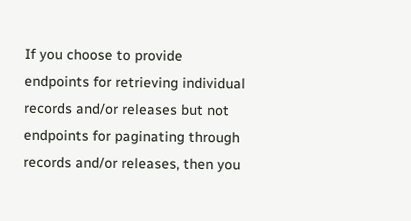If you choose to provide endpoints for retrieving individual records and/or releases but not endpoints for paginating through records and/or releases, then you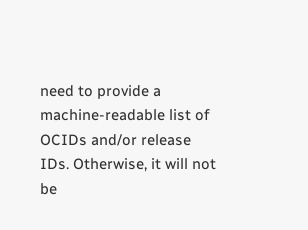need to provide a machine-readable list of OCIDs and/or release IDs. Otherwise, it will not be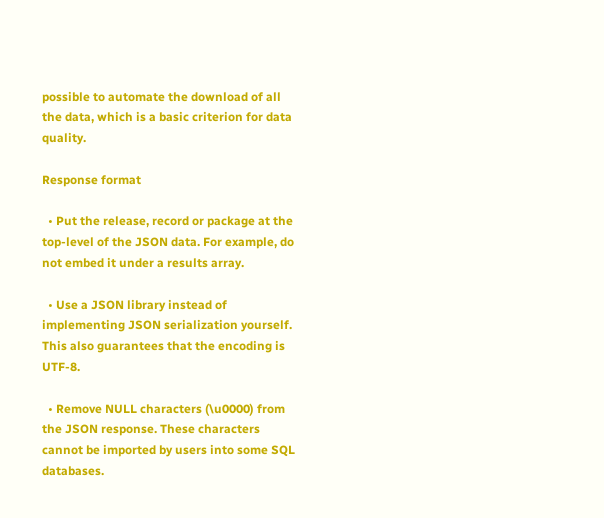possible to automate the download of all the data, which is a basic criterion for data quality.

Response format

  • Put the release, record or package at the top-level of the JSON data. For example, do not embed it under a results array.

  • Use a JSON library instead of implementing JSON serialization yourself. This also guarantees that the encoding is UTF-8.

  • Remove NULL characters (\u0000) from the JSON response. These characters cannot be imported by users into some SQL databases.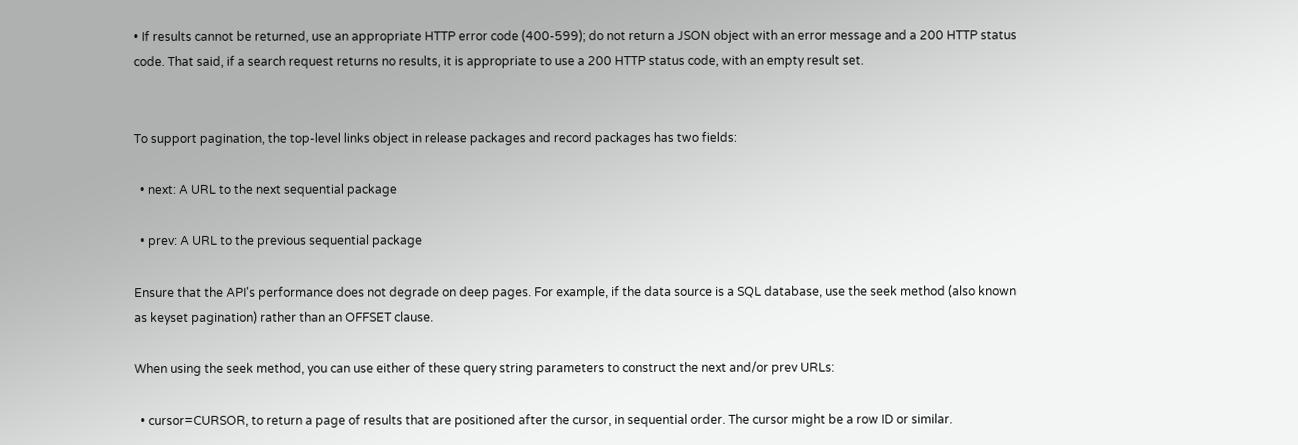• If results cannot be returned, use an appropriate HTTP error code (400-599); do not return a JSON object with an error message and a 200 HTTP status code. That said, if a search request returns no results, it is appropriate to use a 200 HTTP status code, with an empty result set.


To support pagination, the top-level links object in release packages and record packages has two fields:

  • next: A URL to the next sequential package

  • prev: A URL to the previous sequential package

Ensure that the API's performance does not degrade on deep pages. For example, if the data source is a SQL database, use the seek method (also known as keyset pagination) rather than an OFFSET clause.

When using the seek method, you can use either of these query string parameters to construct the next and/or prev URLs:

  • cursor=CURSOR, to return a page of results that are positioned after the cursor, in sequential order. The cursor might be a row ID or similar.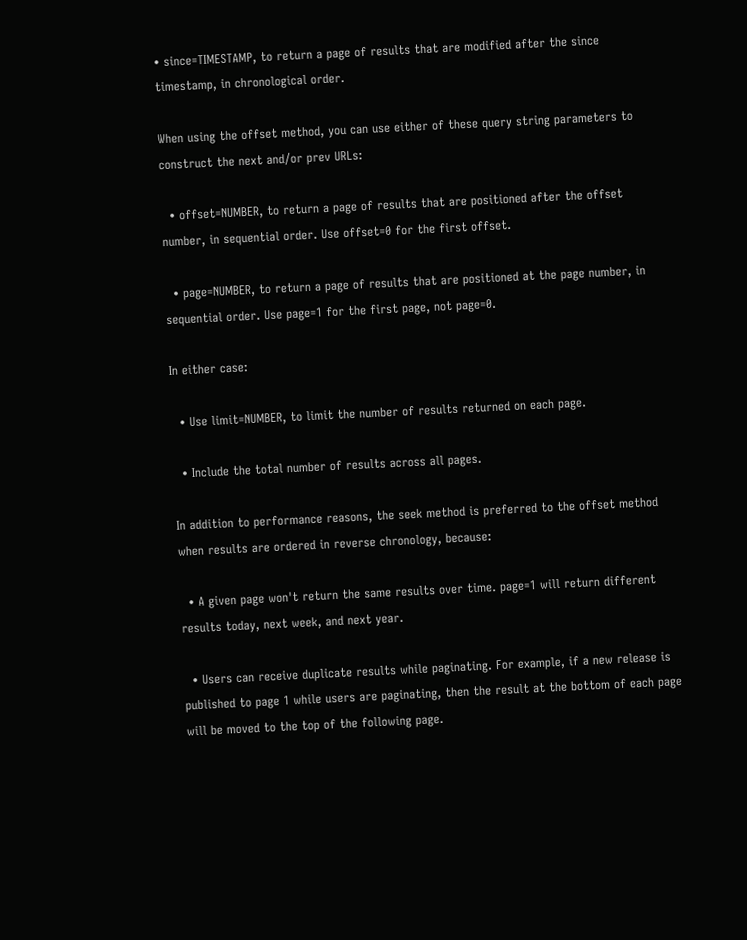• since=TIMESTAMP, to return a page of results that are modified after the since timestamp, in chronological order.

When using the offset method, you can use either of these query string parameters to construct the next and/or prev URLs:

  • offset=NUMBER, to return a page of results that are positioned after the offset number, in sequential order. Use offset=0 for the first offset.

  • page=NUMBER, to return a page of results that are positioned at the page number, in sequential order. Use page=1 for the first page, not page=0.

In either case:

  • Use limit=NUMBER, to limit the number of results returned on each page.

  • Include the total number of results across all pages.

In addition to performance reasons, the seek method is preferred to the offset method when results are ordered in reverse chronology, because:

  • A given page won't return the same results over time. page=1 will return different results today, next week, and next year.

  • Users can receive duplicate results while paginating. For example, if a new release is published to page 1 while users are paginating, then the result at the bottom of each page will be moved to the top of the following page.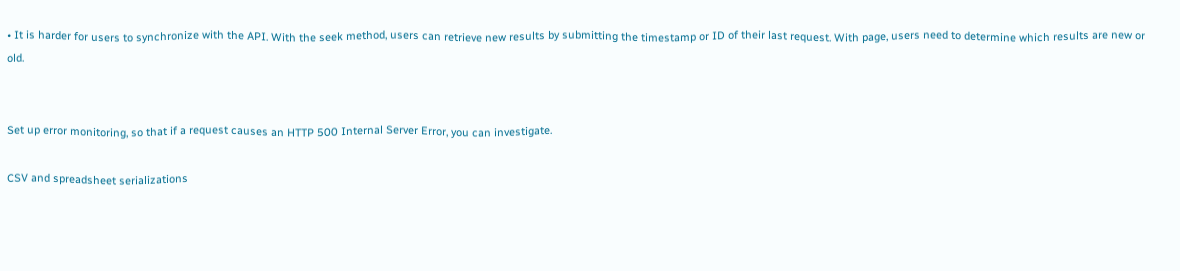• It is harder for users to synchronize with the API. With the seek method, users can retrieve new results by submitting the timestamp or ID of their last request. With page, users need to determine which results are new or old.


Set up error monitoring, so that if a request causes an HTTP 500 Internal Server Error, you can investigate.

CSV and spreadsheet serializations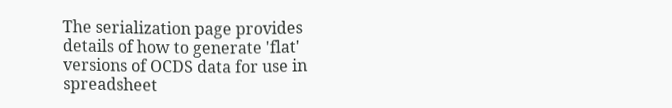The serialization page provides details of how to generate 'flat' versions of OCDS data for use in spreadsheet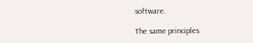software.

The same principles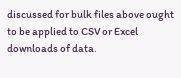discussed for bulk files above ought to be applied to CSV or Excel downloads of data.